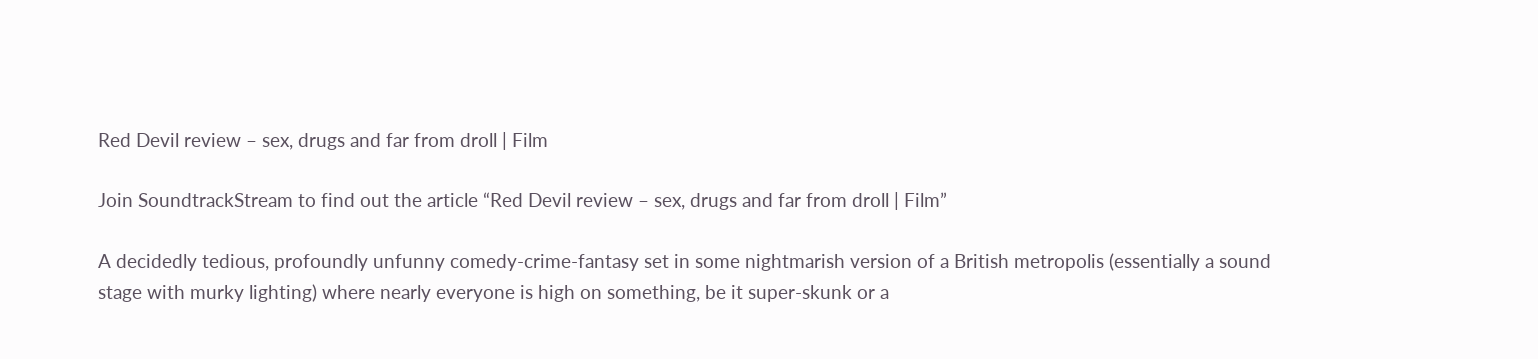Red Devil review – sex, drugs and far from droll | Film

Join SoundtrackStream to find out the article “Red Devil review – sex, drugs and far from droll | Film”

A decidedly tedious, profoundly unfunny comedy-crime-fantasy set in some nightmarish version of a British metropolis (essentially a sound stage with murky lighting) where nearly everyone is high on something, be it super-skunk or a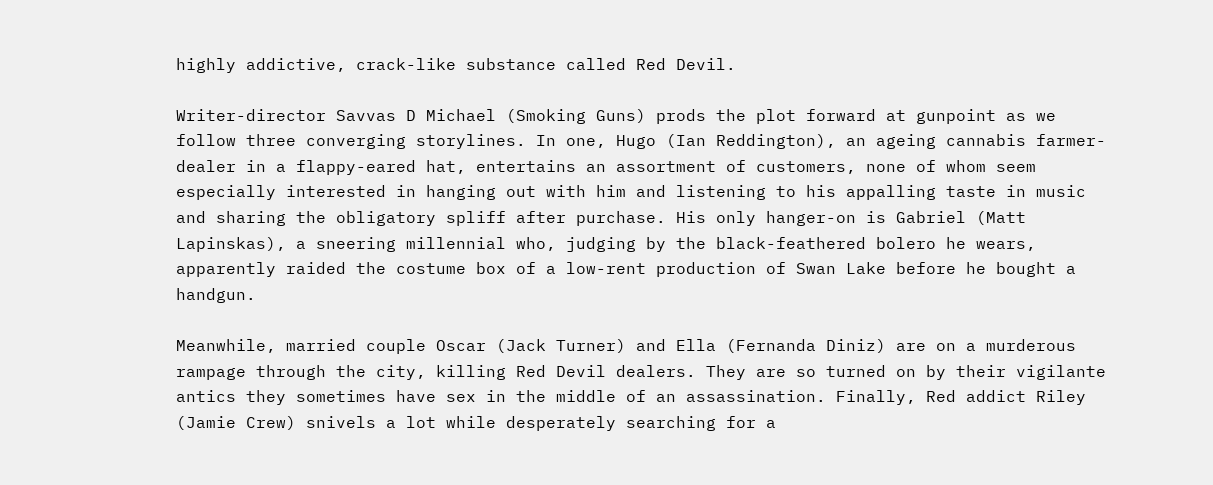highly addictive, crack-like substance called Red Devil.

Writer-director Savvas D Michael (Smoking Guns) prods the plot forward at gunpoint as we follow three converging storylines. In one, Hugo (Ian Reddington), an ageing cannabis farmer-dealer in a flappy-eared hat, entertains an assortment of customers, none of whom seem especially interested in hanging out with him and listening to his appalling taste in music and sharing the obligatory spliff after purchase. His only hanger-on is Gabriel (Matt Lapinskas), a sneering millennial who, judging by the black-feathered bolero he wears, apparently raided the costume box of a low-rent production of Swan Lake before he bought a handgun.

Meanwhile, married couple Oscar (Jack Turner) and Ella (Fernanda Diniz) are on a murderous rampage through the city, killing Red Devil dealers. They are so turned on by their vigilante antics they sometimes have sex in the middle of an assassination. Finally, Red addict Riley (Jamie Crew) snivels a lot while desperately searching for a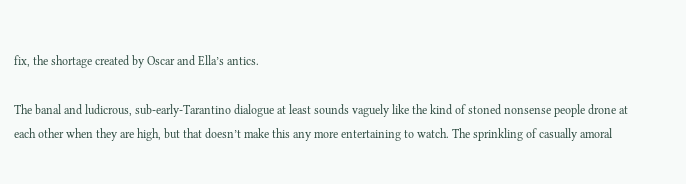fix, the shortage created by Oscar and Ella’s antics.

The banal and ludicrous, sub-early-Tarantino dialogue at least sounds vaguely like the kind of stoned nonsense people drone at each other when they are high, but that doesn’t make this any more entertaining to watch. The sprinkling of casually amoral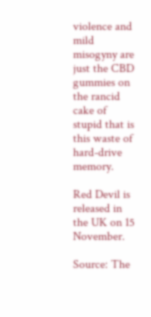violence and mild misogyny are just the CBD gummies on the rancid cake of stupid that is this waste of hard-drive memory.

Red Devil is released in the UK on 15 November.

Source: The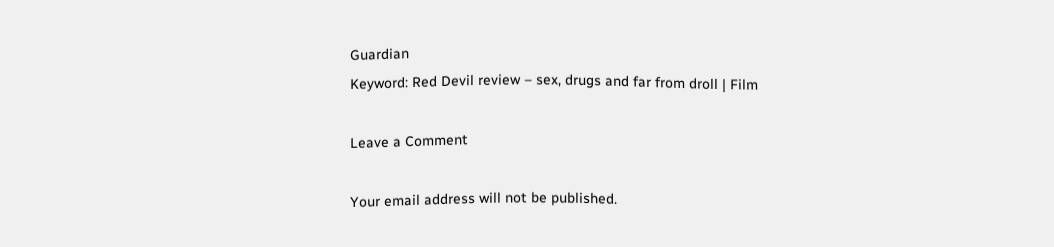Guardian
Keyword: Red Devil review – sex, drugs and far from droll | Film

Leave a Comment

Your email address will not be published.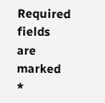Required fields are marked *